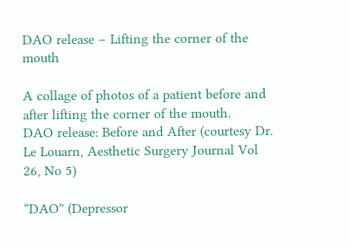DAO release – Lifting the corner of the mouth

A collage of photos of a patient before and after lifting the corner of the mouth.
DAO release: Before and After (courtesy Dr. Le Louarn, Aesthetic Surgery Journal Vol 26, No 5)

“DAO” (Depressor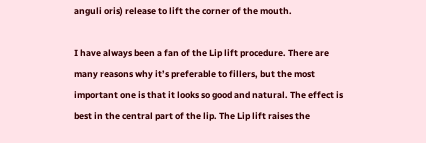anguli oris) release to lift the corner of the mouth.

I have always been a fan of the Lip lift procedure. There are many reasons why it’s preferable to fillers, but the most important one is that it looks so good and natural. The effect is best in the central part of the lip. The Lip lift raises the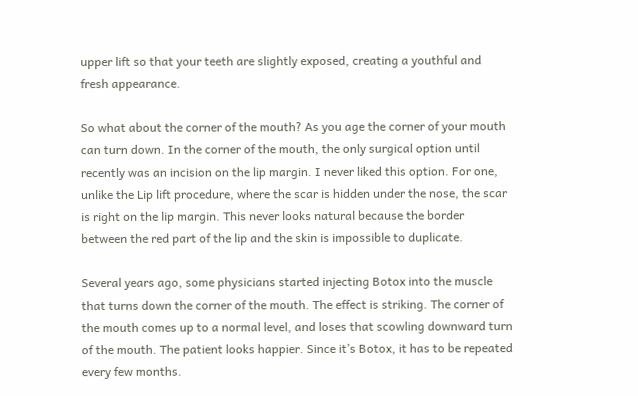upper lift so that your teeth are slightly exposed, creating a youthful and fresh appearance.

So what about the corner of the mouth? As you age the corner of your mouth can turn down. In the corner of the mouth, the only surgical option until recently was an incision on the lip margin. I never liked this option. For one, unlike the Lip lift procedure, where the scar is hidden under the nose, the scar is right on the lip margin. This never looks natural because the border between the red part of the lip and the skin is impossible to duplicate.

Several years ago, some physicians started injecting Botox into the muscle that turns down the corner of the mouth. The effect is striking. The corner of the mouth comes up to a normal level, and loses that scowling downward turn of the mouth. The patient looks happier. Since it’s Botox, it has to be repeated every few months.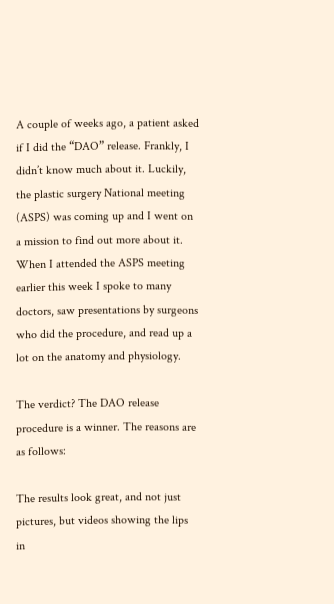A couple of weeks ago, a patient asked if I did the “DAO” release. Frankly, I didn’t know much about it. Luckily, the plastic surgery National meeting (ASPS) was coming up and I went on a mission to find out more about it. When I attended the ASPS meeting earlier this week I spoke to many doctors, saw presentations by surgeons who did the procedure, and read up a lot on the anatomy and physiology.

The verdict? The DAO release procedure is a winner. The reasons are as follows:

The results look great, and not just pictures, but videos showing the lips in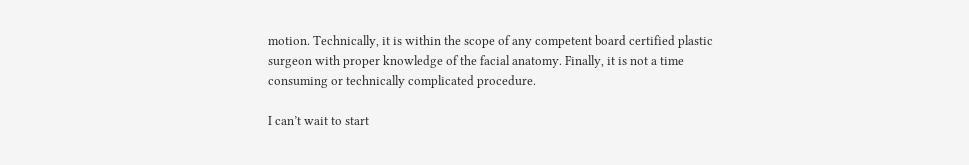motion. Technically, it is within the scope of any competent board certified plastic surgeon with proper knowledge of the facial anatomy. Finally, it is not a time consuming or technically complicated procedure.

I can’t wait to start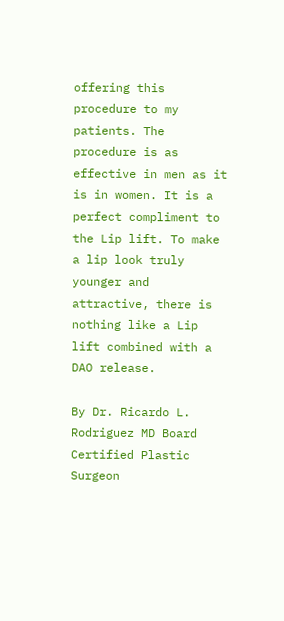offering this procedure to my patients. The procedure is as effective in men as it is in women. It is a perfect compliment to the Lip lift. To make a lip look truly younger and attractive, there is nothing like a Lip lift combined with a DAO release.

By Dr. Ricardo L. Rodriguez MD Board Certified Plastic Surgeon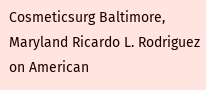Cosmeticsurg Baltimore, Maryland Ricardo L. Rodriguez on American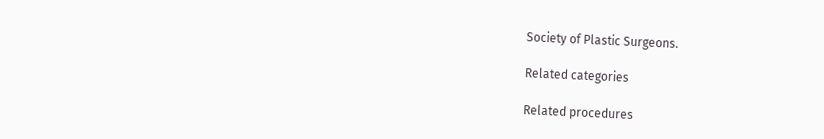Society of Plastic Surgeons.

Related categories

Related procedures